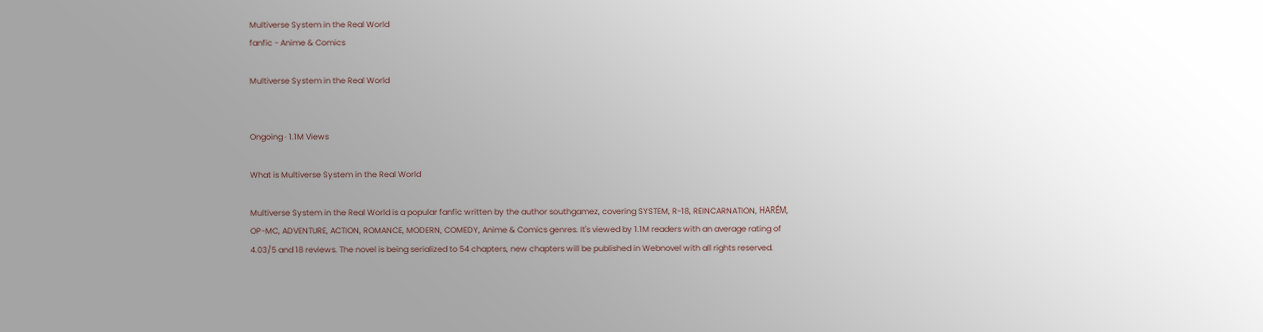Multiverse System in the Real World
fanfic - Anime & Comics

Multiverse System in the Real World


Ongoing · 1.1M Views

What is Multiverse System in the Real World

Multiverse System in the Real World is a popular fanfic written by the author southgamez, covering SYSTEM, R-18, REINCARNATION, HARÉM, OP-MC, ADVENTURE, ACTION, ROMANCE, MODERN, COMEDY, Anime & Comics genres. It's viewed by 1.1M readers with an average rating of 4.03/5 and 18 reviews. The novel is being serialized to 54 chapters, new chapters will be published in Webnovel with all rights reserved.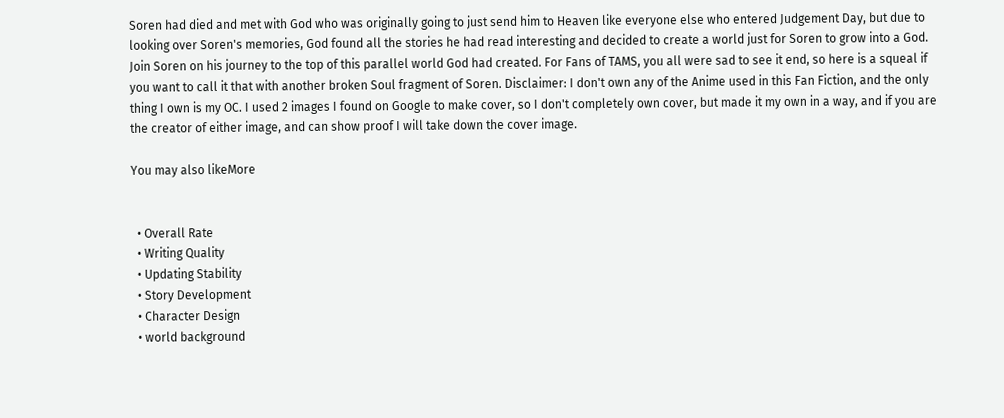Soren had died and met with God who was originally going to just send him to Heaven like everyone else who entered Judgement Day, but due to looking over Soren's memories, God found all the stories he had read interesting and decided to create a world just for Soren to grow into a God. Join Soren on his journey to the top of this parallel world God had created. For Fans of TAMS, you all were sad to see it end, so here is a squeal if you want to call it that with another broken Soul fragment of Soren. Disclaimer: I don't own any of the Anime used in this Fan Fiction, and the only thing I own is my OC. I used 2 images I found on Google to make cover, so I don't completely own cover, but made it my own in a way, and if you are the creator of either image, and can show proof I will take down the cover image.

You may also likeMore


  • Overall Rate
  • Writing Quality
  • Updating Stability
  • Story Development
  • Character Design
  • world background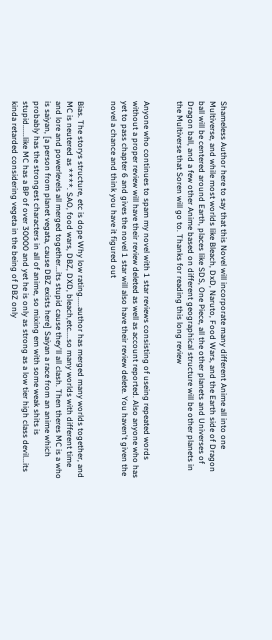Shameless Author here to say that this Novel will incorporate many different Anime all into one Multiverse, and while most worlds like Bleach, DxD, Naruto, Food Wars, and the Earth side of Dragon ball will be centered around Earth, places like SDS, One Piece, all the other planets and Universes of Dragon ball, and a few other Anime based on different geographical structure will be other planets in the Multiverse that Soren will go to. Thanks for reading this long review


Anyone who continues to spam my novel with 1 star reviews consisting of useing repeated words without a proper review will have their review deleted as well as account reported. Also anyone who has yet to pass chapter 6 and gives the novel 1 star will also have their review delete. You haven't given the novel a chance and think you have it figured out


Bias. The storys structure, etc is dope Why low rating.....author has merged many worlds together, and MC is neutered as ****. SAO, food wars, DBZ, DXD, bleach,etc....so many worlds with different time and lore and powerlevels all merged together...its stupid cause they'll all clash. Then theres MC is a who is saiyan, [a person from planet vegata, cause DBZ exists here] Saiyan a race from an anime which probably has the strongest characters in all of anime, so mixing em with some weak shits is stupid......like MC has a BP of over 30000 and yet he is only as strong as a low tier high class devil...its kinda retarded considering vegeta in the being of DBZ only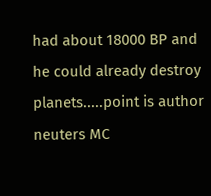had about 18000 BP and he could already destroy planets.....point is author neuters MC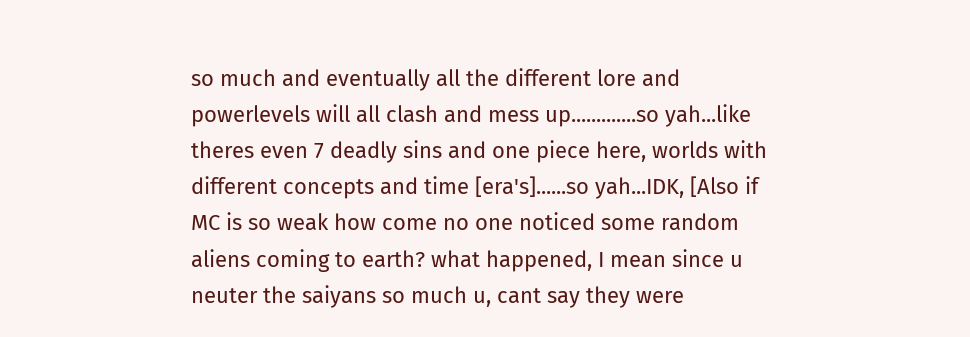so much and eventually all the different lore and powerlevels will all clash and mess up.............so yah...like theres even 7 deadly sins and one piece here, worlds with different concepts and time [era's]......so yah...IDK, [Also if MC is so weak how come no one noticed some random aliens coming to earth? what happened, I mean since u neuter the saiyans so much u, cant say they were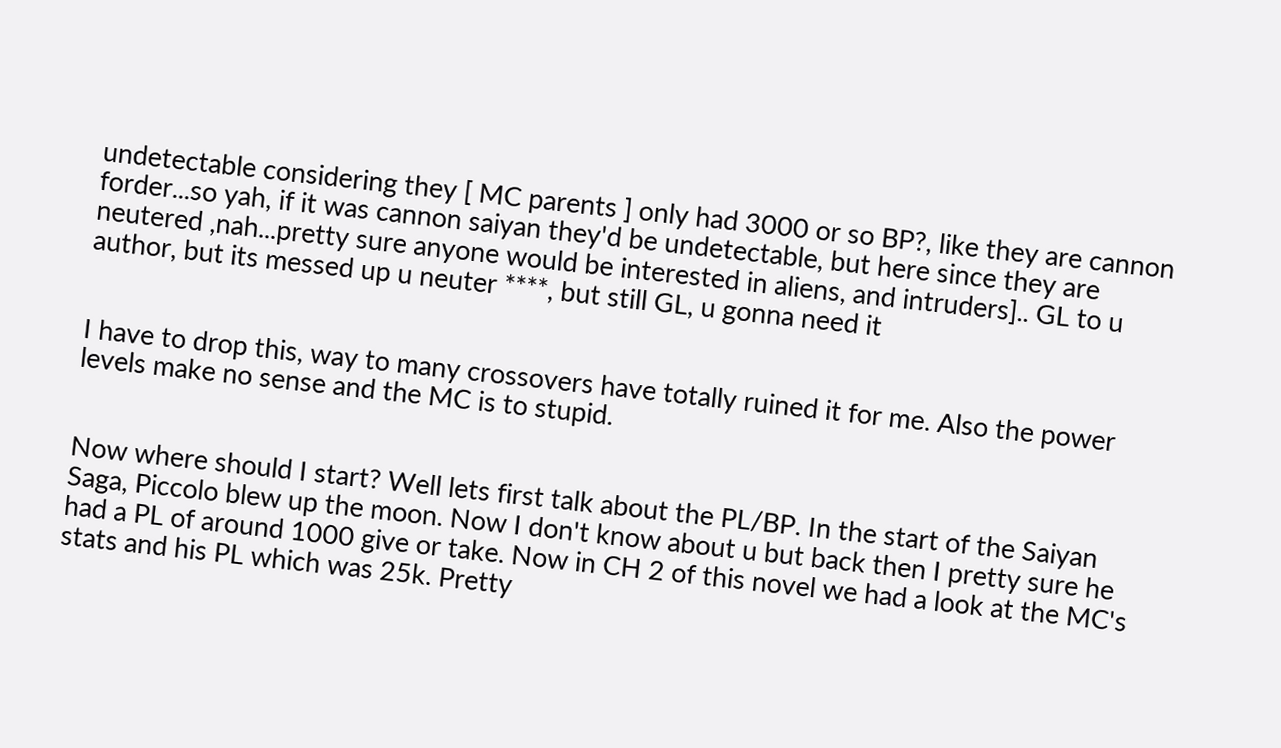undetectable considering they [ MC parents ] only had 3000 or so BP?, like they are cannon forder...so yah, if it was cannon saiyan they'd be undetectable, but here since they are neutered ,nah...pretty sure anyone would be interested in aliens, and intruders].. GL to u author, but its messed up u neuter ****, but still GL, u gonna need it


I have to drop this, way to many crossovers have totally ruined it for me. Also the power levels make no sense and the MC is to stupid.


Now where should I start? Well lets first talk about the PL/BP. In the start of the Saiyan Saga, Piccolo blew up the moon. Now I don't know about u but back then I pretty sure he had a PL of around 1000 give or take. Now in CH 2 of this novel we had a look at the MC's stats and his PL which was 25k. Pretty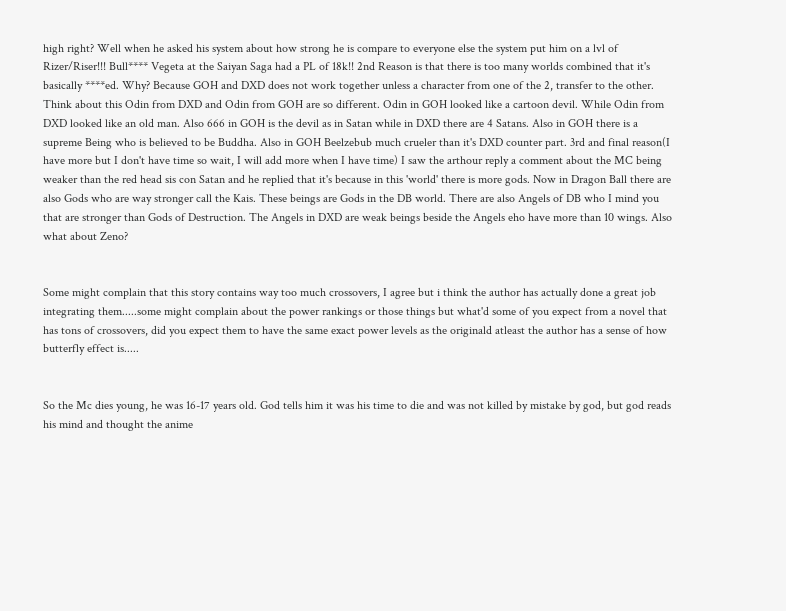high right? Well when he asked his system about how strong he is compare to everyone else the system put him on a lvl of Rizer/Riser!!! Bull**** Vegeta at the Saiyan Saga had a PL of 18k!! 2nd Reason is that there is too many worlds combined that it's basically ****ed. Why? Because GOH and DXD does not work together unless a character from one of the 2, transfer to the other. Think about this Odin from DXD and Odin from GOH are so different. Odin in GOH looked like a cartoon devil. While Odin from DXD looked like an old man. Also 666 in GOH is the devil as in Satan while in DXD there are 4 Satans. Also in GOH there is a supreme Being who is believed to be Buddha. Also in GOH Beelzebub much crueler than it's DXD counter part. 3rd and final reason(I have more but I don't have time so wait, I will add more when I have time) I saw the arthour reply a comment about the MC being weaker than the red head sis con Satan and he replied that it's because in this 'world' there is more gods. Now in Dragon Ball there are also Gods who are way stronger call the Kais. These beings are Gods in the DB world. There are also Angels of DB who I mind you that are stronger than Gods of Destruction. The Angels in DXD are weak beings beside the Angels eho have more than 10 wings. Also what about Zeno?


Some might complain that this story contains way too much crossovers, I agree but i think the author has actually done a great job integrating them.....some might complain about the power rankings or those things but what'd some of you expect from a novel that has tons of crossovers, did you expect them to have the same exact power levels as the originald atleast the author has a sense of how butterfly effect is.....


So the Mc dies young, he was 16-17 years old. God tells him it was his time to die and was not killed by mistake by god, but god reads his mind and thought the anime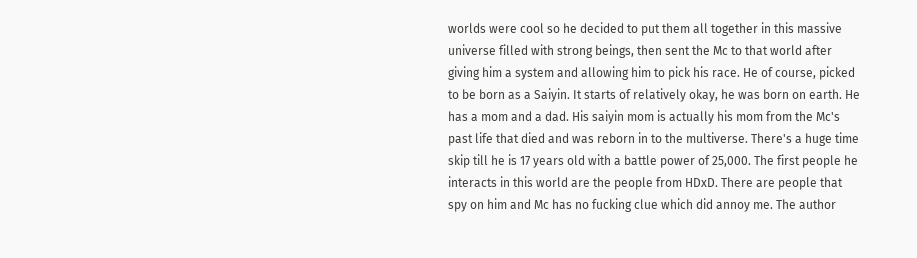worlds were cool so he decided to put them all together in this massive universe filled with strong beings, then sent the Mc to that world after giving him a system and allowing him to pick his race. He of course, picked to be born as a Saiyin. It starts of relatively okay, he was born on earth. He has a mom and a dad. His saiyin mom is actually his mom from the Mc's past life that died and was reborn in to the multiverse. There's a huge time skip till he is 17 years old with a battle power of 25,000. The first people he interacts in this world are the people from HDxD. There are people that spy on him and Mc has no fucking clue which did annoy me. The author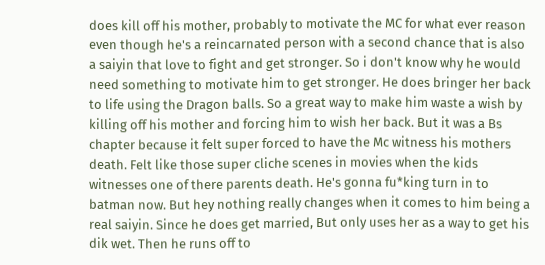does kill off his mother, probably to motivate the MC for what ever reason even though he's a reincarnated person with a second chance that is also a saiyin that love to fight and get stronger. So i don't know why he would need something to motivate him to get stronger. He does bringer her back to life using the Dragon balls. So a great way to make him waste a wish by killing off his mother and forcing him to wish her back. But it was a Bs chapter because it felt super forced to have the Mc witness his mothers death. Felt like those super cliche scenes in movies when the kids witnesses one of there parents death. He's gonna fu*king turn in to batman now. But hey nothing really changes when it comes to him being a real saiyin. Since he does get married, But only uses her as a way to get his dik wet. Then he runs off to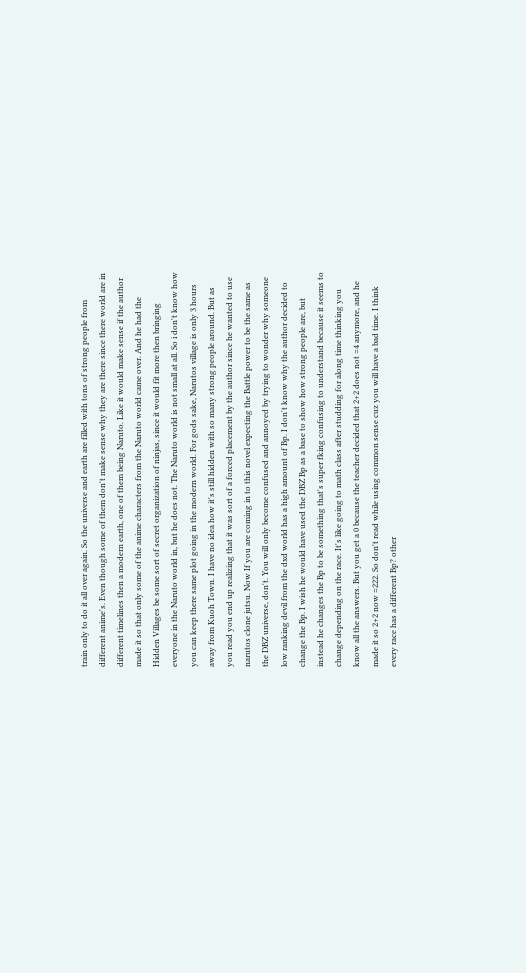train only to do it all over again. So the universe and earth are filled with tons of strong people from different anime's. Even though some of them don't make sense why they are there since there world are in different timelines then a modern earth, one of them being Naruto. Like it would make sense if the author made it so that only some of the anime characters from the Naruto world came over. And he had the Hidden Villages be some sort of secret organization of ninjas, since it would fit more then bringing everyone in the Naruto world in, but he does not. The Naruto world is not small at all. So i don't know how you can keep there same plot going in the modern world. For gods sake, Narutos village is only 3 hours away from Kuoh Town. I have no idea how it's still hidden with so many strong people around. But as you read you end up realizing that it was sort of a forced placement by the author since he wanted to use narutos clone jutsu. Now If you are coming in to this novel expecting the Battle power to be the same as the DBZ universe, don't. You will only become confused and annoyed by trying to wonder why someone low ranking devil from the dxd world has a high amount of Bp. I don't know why the author decided to change the Bp. I wish he would have used the DBZ Bp as a base to show how strong people are, but instead he changes the Bp to be something that's super fking confusing to understand because it seems to change depending on the race. It's like going to math class after studding for along time thinking you know all the answers. But you get a 0 because the teacher decided that 2+2 does not =4 anymore, and he made it so 2+2 now =222. So don't read while using common sense cuz you will have a bad time. I think every race has a different Bp? other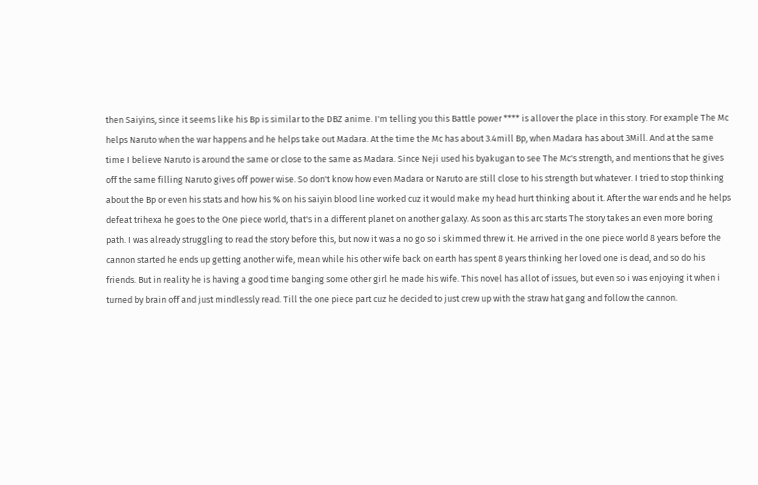then Saiyins, since it seems like his Bp is similar to the DBZ anime. I'm telling you this Battle power **** is allover the place in this story. For example The Mc helps Naruto when the war happens and he helps take out Madara. At the time the Mc has about 3.4mill Bp, when Madara has about 3Mill. And at the same time I believe Naruto is around the same or close to the same as Madara. Since Neji used his byakugan to see The Mc's strength, and mentions that he gives off the same filling Naruto gives off power wise. So don't know how even Madara or Naruto are still close to his strength but whatever. I tried to stop thinking about the Bp or even his stats and how his % on his saiyin blood line worked cuz it would make my head hurt thinking about it. After the war ends and he helps defeat trihexa he goes to the One piece world, that's in a different planet on another galaxy. As soon as this arc starts The story takes an even more boring path. I was already struggling to read the story before this, but now it was a no go so i skimmed threw it. He arrived in the one piece world 8 years before the cannon started he ends up getting another wife, mean while his other wife back on earth has spent 8 years thinking her loved one is dead, and so do his friends. But in reality he is having a good time banging some other girl he made his wife. This novel has allot of issues, but even so i was enjoying it when i turned by brain off and just mindlessly read. Till the one piece part cuz he decided to just crew up with the straw hat gang and follow the cannon.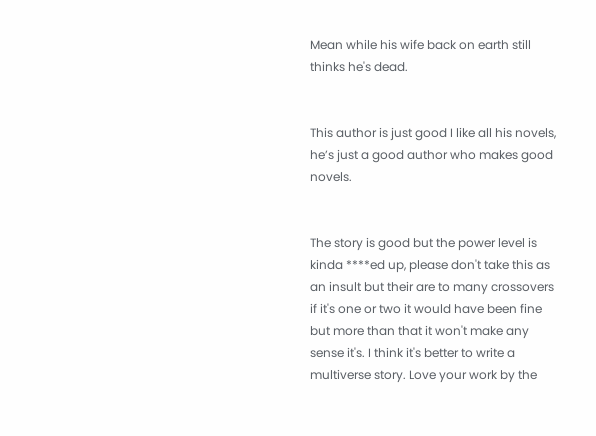Mean while his wife back on earth still thinks he's dead.


This author is just good I like all his novels, he’s just a good author who makes good novels.


The story is good but the power level is kinda ****ed up, please don't take this as an insult but their are to many crossovers if it's one or two it would have been fine but more than that it won't make any sense it's. I think it's better to write a multiverse story. Love your work by the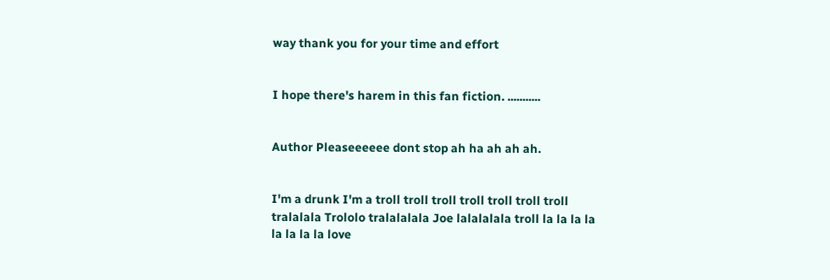way thank you for your time and effort


I hope there's harem in this fan fiction. ...........


Author Pleaseeeeee dont stop ah ha ah ah ah.


I'm a drunk I'm a troll troll troll troll troll troll troll tralalala Trololo tralalalala Joe lalalalala troll la la la la la la la la love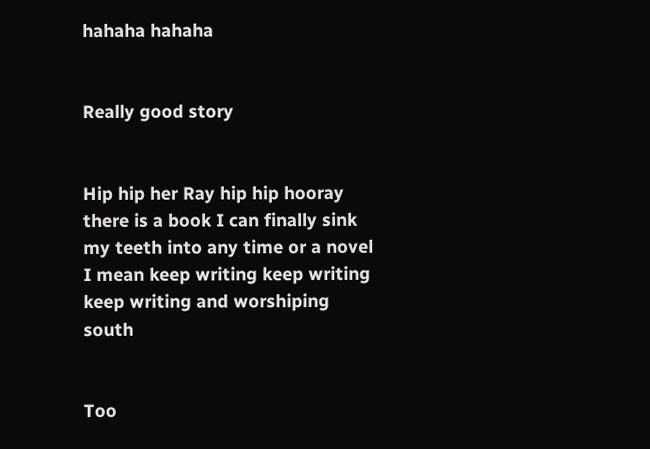hahaha hahaha


Really good story


Hip hip her Ray hip hip hooray there is a book I can finally sink my teeth into any time or a novel I mean keep writing keep writing keep writing and worshiping south


Too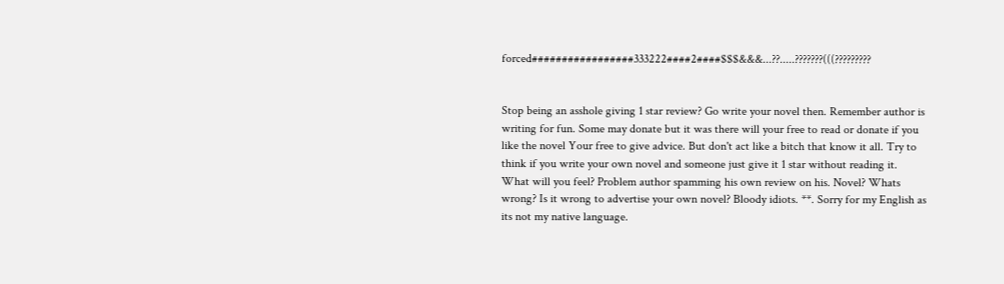forced#################333222####2####$$$&&&...??.....???????(((?????????


Stop being an asshole giving 1 star review? Go write your novel then. Remember author is writing for fun. Some may donate but it was there will your free to read or donate if you like the novel Your free to give advice. But don't act like a bitch that know it all. Try to think if you write your own novel and someone just give it 1 star without reading it. What will you feel? Problem author spamming his own review on his. Novel? Whats wrong? Is it wrong to advertise your own novel? Bloody idiots. **. Sorry for my English as its not my native language.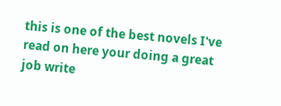this is one of the best novels I've read on here your doing a great job write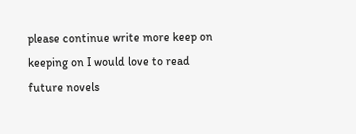please continue write more keep on keeping on I would love to read future novels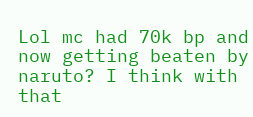Lol mc had 70k bp and now getting beaten by naruto? I think with that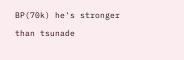BP(70k) he's stronger than tsunade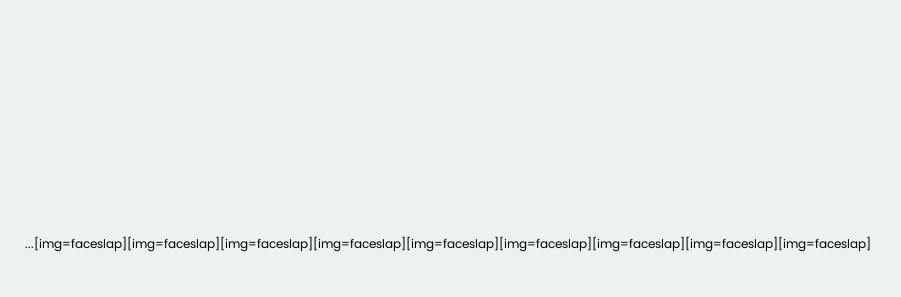...[img=faceslap][img=faceslap][img=faceslap][img=faceslap][img=faceslap][img=faceslap][img=faceslap][img=faceslap][img=faceslap]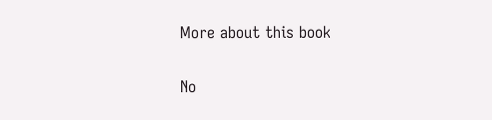More about this book

No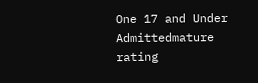One 17 and Under Admittedmature rating